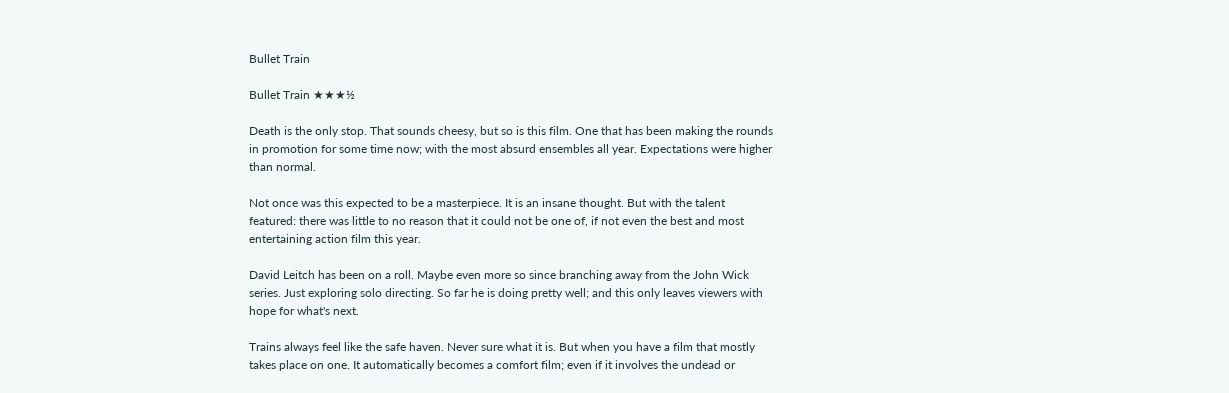Bullet Train

Bullet Train ★★★½

Death is the only stop. That sounds cheesy, but so is this film. One that has been making the rounds in promotion for some time now; with the most absurd ensembles all year. Expectations were higher than normal.

Not once was this expected to be a masterpiece. It is an insane thought. But with the talent featured: there was little to no reason that it could not be one of, if not even the best and most entertaining action film this year.

David Leitch has been on a roll. Maybe even more so since branching away from the John Wick series. Just exploring solo directing. So far he is doing pretty well; and this only leaves viewers with hope for what's next.

Trains always feel like the safe haven. Never sure what it is. But when you have a film that mostly takes place on one. It automatically becomes a comfort film; even if it involves the undead or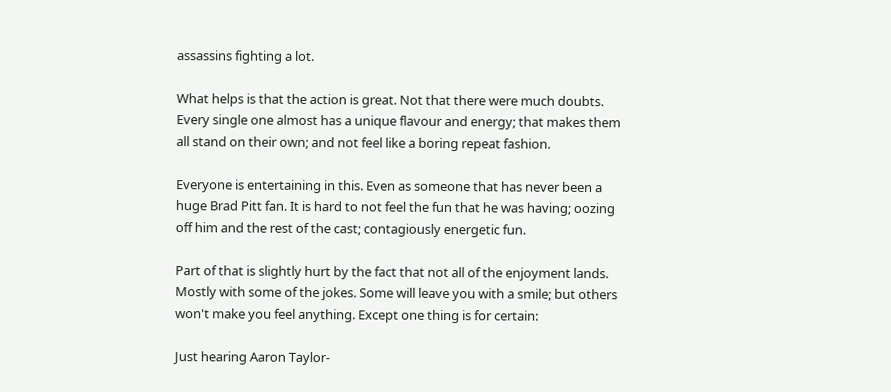assassins fighting a lot.

What helps is that the action is great. Not that there were much doubts. Every single one almost has a unique flavour and energy; that makes them all stand on their own; and not feel like a boring repeat fashion.

Everyone is entertaining in this. Even as someone that has never been a huge Brad Pitt fan. It is hard to not feel the fun that he was having; oozing off him and the rest of the cast; contagiously energetic fun.

Part of that is slightly hurt by the fact that not all of the enjoyment lands. Mostly with some of the jokes. Some will leave you with a smile; but others won't make you feel anything. Except one thing is for certain:

Just hearing Aaron Taylor-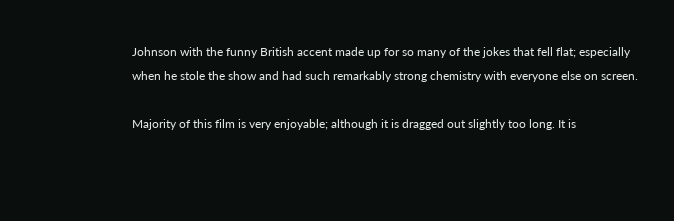Johnson with the funny British accent made up for so many of the jokes that fell flat; especially when he stole the show and had such remarkably strong chemistry with everyone else on screen.

Majority of this film is very enjoyable; although it is dragged out slightly too long. It is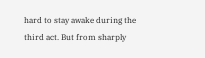hard to stay awake during the third act. But from sharply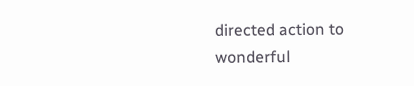directed action to wonderful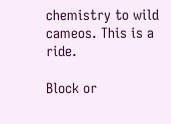chemistry to wild cameos. This is a ride.

Block or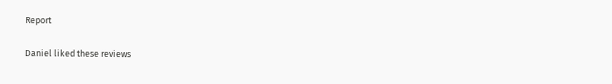Report

Daniel liked these reviews